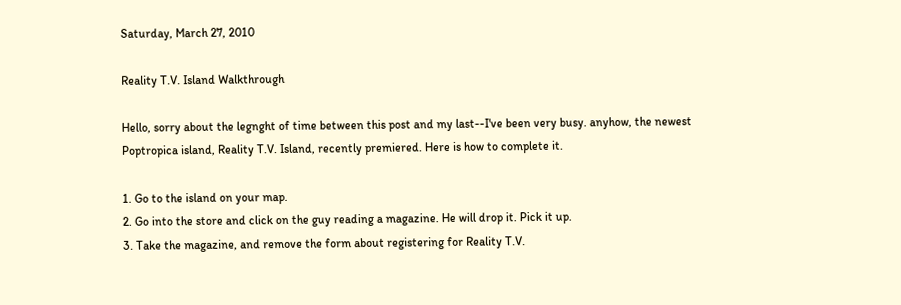Saturday, March 27, 2010

Reality T.V. Island Walkthrough

Hello, sorry about the legnght of time between this post and my last--I've been very busy. anyhow, the newest Poptropica island, Reality T.V. Island, recently premiered. Here is how to complete it.

1. Go to the island on your map.
2. Go into the store and click on the guy reading a magazine. He will drop it. Pick it up.
3. Take the magazine, and remove the form about registering for Reality T.V.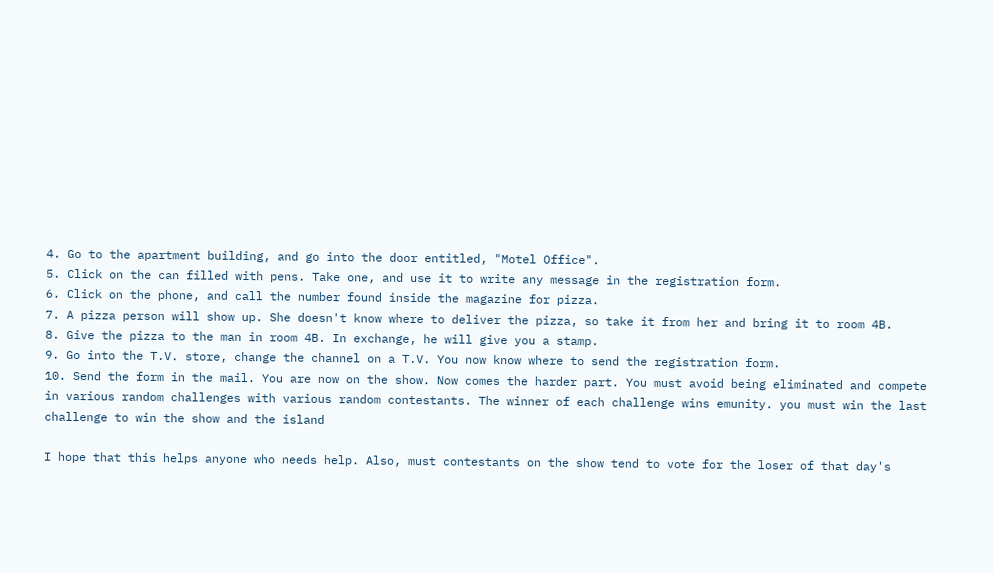4. Go to the apartment building, and go into the door entitled, "Motel Office".
5. Click on the can filled with pens. Take one, and use it to write any message in the registration form.
6. Click on the phone, and call the number found inside the magazine for pizza.
7. A pizza person will show up. She doesn't know where to deliver the pizza, so take it from her and bring it to room 4B.
8. Give the pizza to the man in room 4B. In exchange, he will give you a stamp.
9. Go into the T.V. store, change the channel on a T.V. You now know where to send the registration form.
10. Send the form in the mail. You are now on the show. Now comes the harder part. You must avoid being eliminated and compete in various random challenges with various random contestants. The winner of each challenge wins emunity. you must win the last challenge to win the show and the island

I hope that this helps anyone who needs help. Also, must contestants on the show tend to vote for the loser of that day's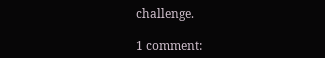challenge.

1 comment: